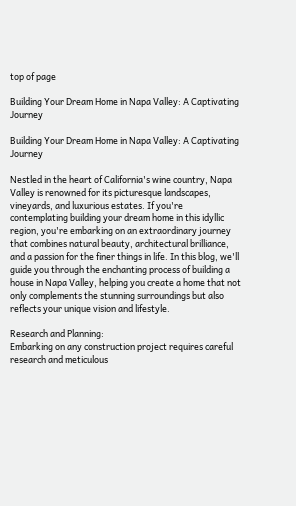top of page

Building Your Dream Home in Napa Valley: A Captivating Journey

Building Your Dream Home in Napa Valley: A Captivating Journey

Nestled in the heart of California's wine country, Napa Valley is renowned for its picturesque landscapes, vineyards, and luxurious estates. If you're contemplating building your dream home in this idyllic region, you're embarking on an extraordinary journey that combines natural beauty, architectural brilliance, and a passion for the finer things in life. In this blog, we'll guide you through the enchanting process of building a house in Napa Valley, helping you create a home that not only complements the stunning surroundings but also reflects your unique vision and lifestyle.

Research and Planning:
Embarking on any construction project requires careful research and meticulous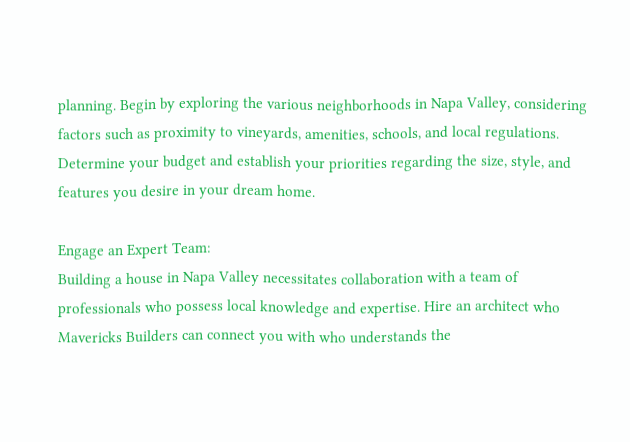planning. Begin by exploring the various neighborhoods in Napa Valley, considering factors such as proximity to vineyards, amenities, schools, and local regulations. Determine your budget and establish your priorities regarding the size, style, and features you desire in your dream home.

Engage an Expert Team:
Building a house in Napa Valley necessitates collaboration with a team of professionals who possess local knowledge and expertise. Hire an architect who Mavericks Builders can connect you with who understands the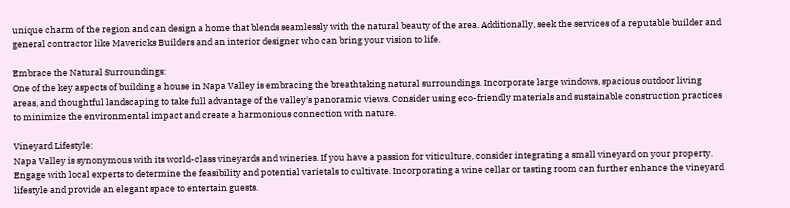unique charm of the region and can design a home that blends seamlessly with the natural beauty of the area. Additionally, seek the services of a reputable builder and general contractor like Mavericks Builders and an interior designer who can bring your vision to life.

Embrace the Natural Surroundings:
One of the key aspects of building a house in Napa Valley is embracing the breathtaking natural surroundings. Incorporate large windows, spacious outdoor living areas, and thoughtful landscaping to take full advantage of the valley's panoramic views. Consider using eco-friendly materials and sustainable construction practices to minimize the environmental impact and create a harmonious connection with nature.

Vineyard Lifestyle:
Napa Valley is synonymous with its world-class vineyards and wineries. If you have a passion for viticulture, consider integrating a small vineyard on your property. Engage with local experts to determine the feasibility and potential varietals to cultivate. Incorporating a wine cellar or tasting room can further enhance the vineyard lifestyle and provide an elegant space to entertain guests.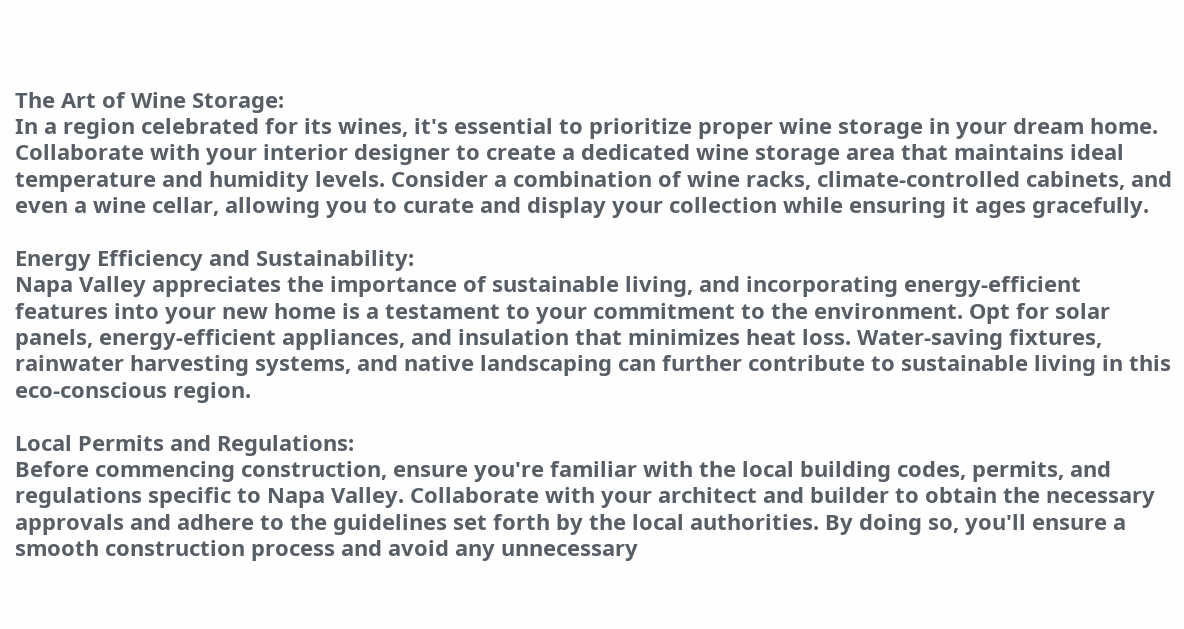The Art of Wine Storage:
In a region celebrated for its wines, it's essential to prioritize proper wine storage in your dream home. Collaborate with your interior designer to create a dedicated wine storage area that maintains ideal temperature and humidity levels. Consider a combination of wine racks, climate-controlled cabinets, and even a wine cellar, allowing you to curate and display your collection while ensuring it ages gracefully.

Energy Efficiency and Sustainability:
Napa Valley appreciates the importance of sustainable living, and incorporating energy-efficient features into your new home is a testament to your commitment to the environment. Opt for solar panels, energy-efficient appliances, and insulation that minimizes heat loss. Water-saving fixtures, rainwater harvesting systems, and native landscaping can further contribute to sustainable living in this eco-conscious region.

Local Permits and Regulations:
Before commencing construction, ensure you're familiar with the local building codes, permits, and regulations specific to Napa Valley. Collaborate with your architect and builder to obtain the necessary approvals and adhere to the guidelines set forth by the local authorities. By doing so, you'll ensure a smooth construction process and avoid any unnecessary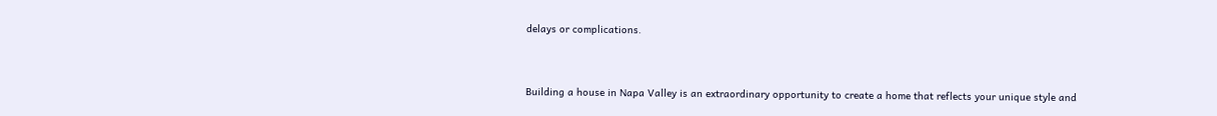delays or complications.


Building a house in Napa Valley is an extraordinary opportunity to create a home that reflects your unique style and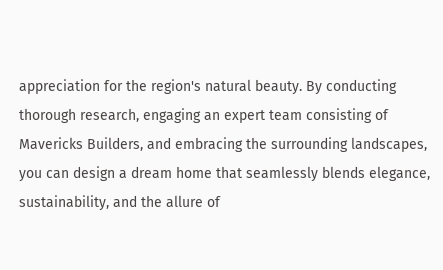appreciation for the region's natural beauty. By conducting thorough research, engaging an expert team consisting of Mavericks Builders, and embracing the surrounding landscapes, you can design a dream home that seamlessly blends elegance, sustainability, and the allure of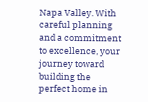Napa Valley. With careful planning and a commitment to excellence, your journey toward building the perfect home in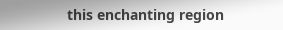this enchanting region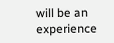will be an experience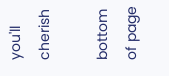you'll cherish

bottom of page